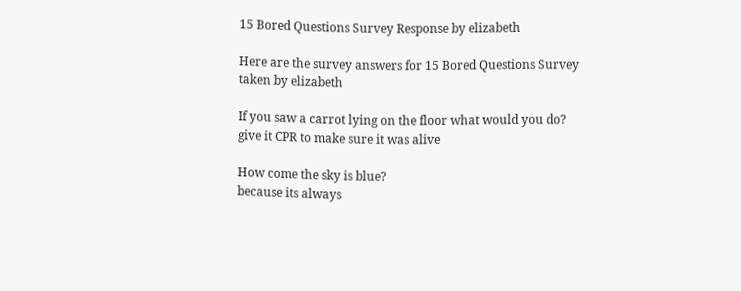15 Bored Questions Survey Response by elizabeth

Here are the survey answers for 15 Bored Questions Survey taken by elizabeth

If you saw a carrot lying on the floor what would you do?
give it CPR to make sure it was alive

How come the sky is blue?
because its always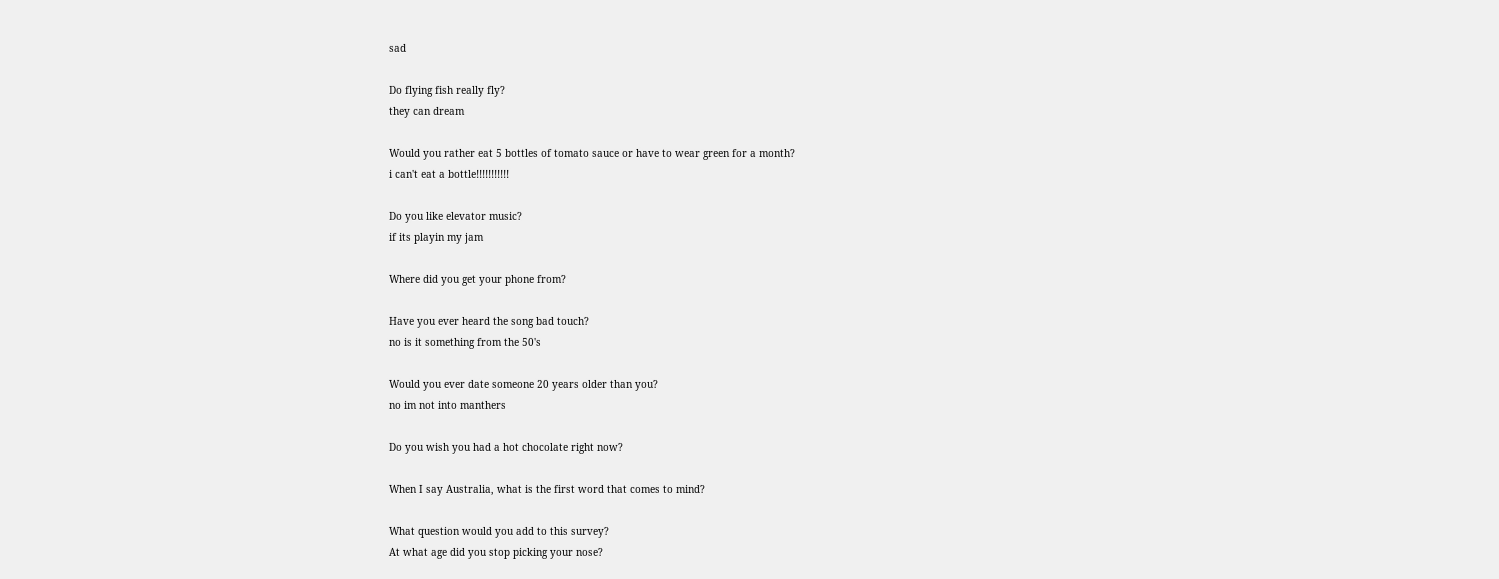sad

Do flying fish really fly?
they can dream

Would you rather eat 5 bottles of tomato sauce or have to wear green for a month?
i can't eat a bottle!!!!!!!!!!!

Do you like elevator music?
if its playin my jam

Where did you get your phone from?

Have you ever heard the song bad touch?
no is it something from the 50's

Would you ever date someone 20 years older than you?
no im not into manthers

Do you wish you had a hot chocolate right now?

When I say Australia, what is the first word that comes to mind?

What question would you add to this survey?
At what age did you stop picking your nose?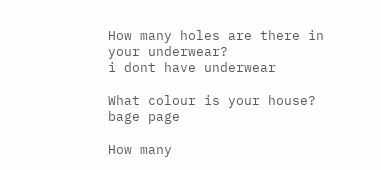How many holes are there in your underwear?
i dont have underwear

What colour is your house?
bage page

How many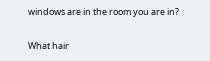windows are in the room you are in?

What hair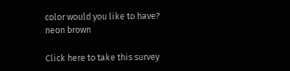color would you like to have?
neon brown

Click here to take this survey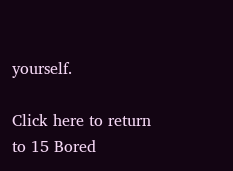yourself.

Click here to return to 15 Bored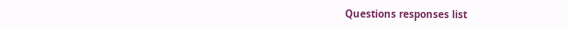Questions responses list